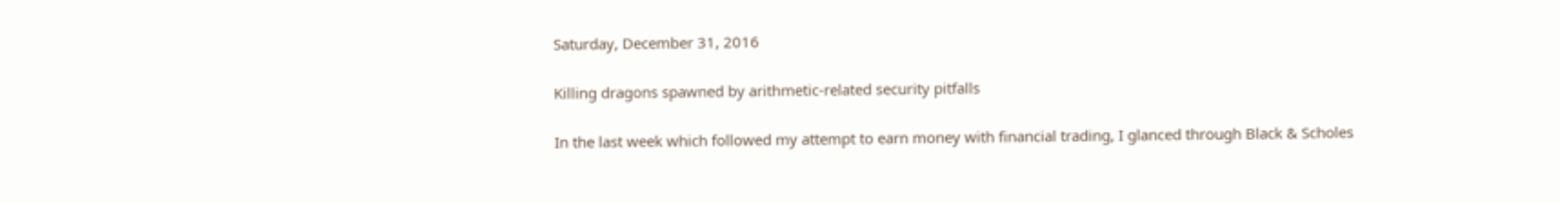Saturday, December 31, 2016

Killing dragons spawned by arithmetic-related security pitfalls

In the last week which followed my attempt to earn money with financial trading, I glanced through Black & Scholes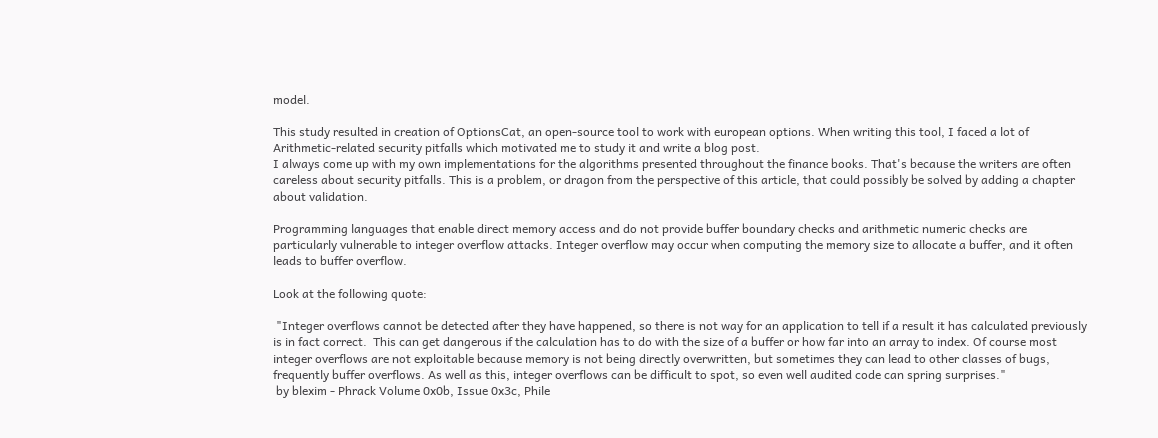model.

This study resulted in creation of OptionsCat, an open-source tool to work with european options. When writing this tool, I faced a lot of Arithmetic-related security pitfalls which motivated me to study it and write a blog post.
I always come up with my own implementations for the algorithms presented throughout the finance books. That's because the writers are often careless about security pitfalls. This is a problem, or dragon from the perspective of this article, that could possibly be solved by adding a chapter about validation.

Programming languages that enable direct memory access and do not provide buffer boundary checks and arithmetic numeric checks are particularly vulnerable to integer overflow attacks. Integer overflow may occur when computing the memory size to allocate a buffer, and it often leads to buffer overflow.

Look at the following quote:

 "Integer overflows cannot be detected after they have happened, so there is not way for an application to tell if a result it has calculated previously is in fact correct.  This can get dangerous if the calculation has to do with the size of a buffer or how far into an array to index. Of course most integer overflows are not exploitable because memory is not being directly overwritten, but sometimes they can lead to other classes of bugs, frequently buffer overflows. As well as this, integer overflows can be difficult to spot, so even well audited code can spring surprises."
 by blexim - Phrack Volume 0x0b, Issue 0x3c, Phile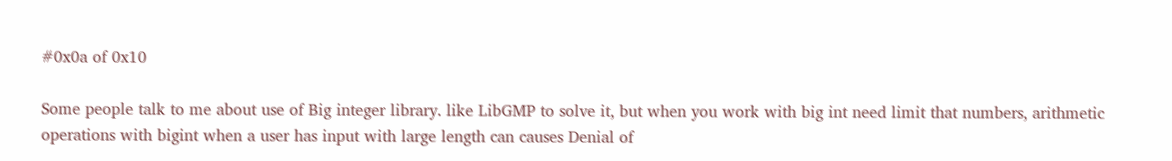#0x0a of 0x10

Some people talk to me about use of Big integer library. like LibGMP to solve it, but when you work with big int need limit that numbers, arithmetic operations with bigint when a user has input with large length can causes Denial of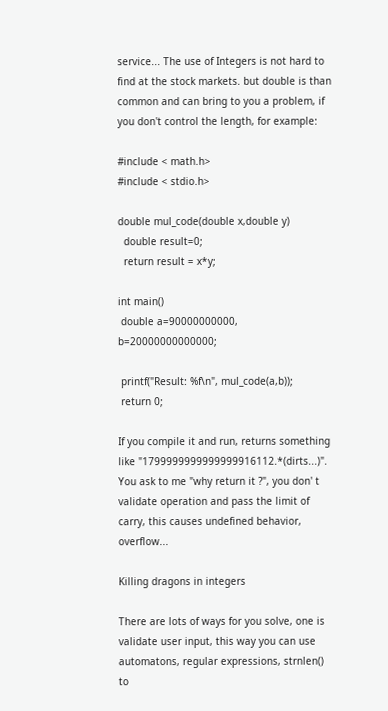service... The use of Integers is not hard to find at the stock markets. but double is than common and can bring to you a problem, if you don't control the length, for example:

#include < math.h>
#include < stdio.h>

double mul_code(double x,double y)
  double result=0;
  return result = x*y;

int main()
 double a=90000000000, b=20000000000000;

 printf("Result: %f\n", mul_code(a,b));
 return 0;

If you compile it and run, returns something like "1799999999999999916112.*(dirts...)". You ask to me "why return it ?", you don' t validate operation and pass the limit of carry, this causes undefined behavior, overflow...

Killing dragons in integers

There are lots of ways for you solve, one is validate user input, this way you can use automatons, regular expressions, strnlen() to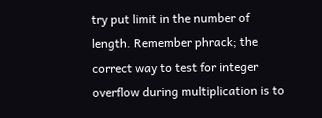try put limit in the number of length. Remember phrack; the correct way to test for integer overflow during multiplication is to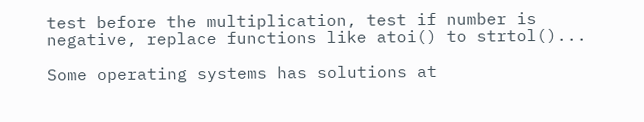test before the multiplication, test if number is negative, replace functions like atoi() to strtol()...

Some operating systems has solutions at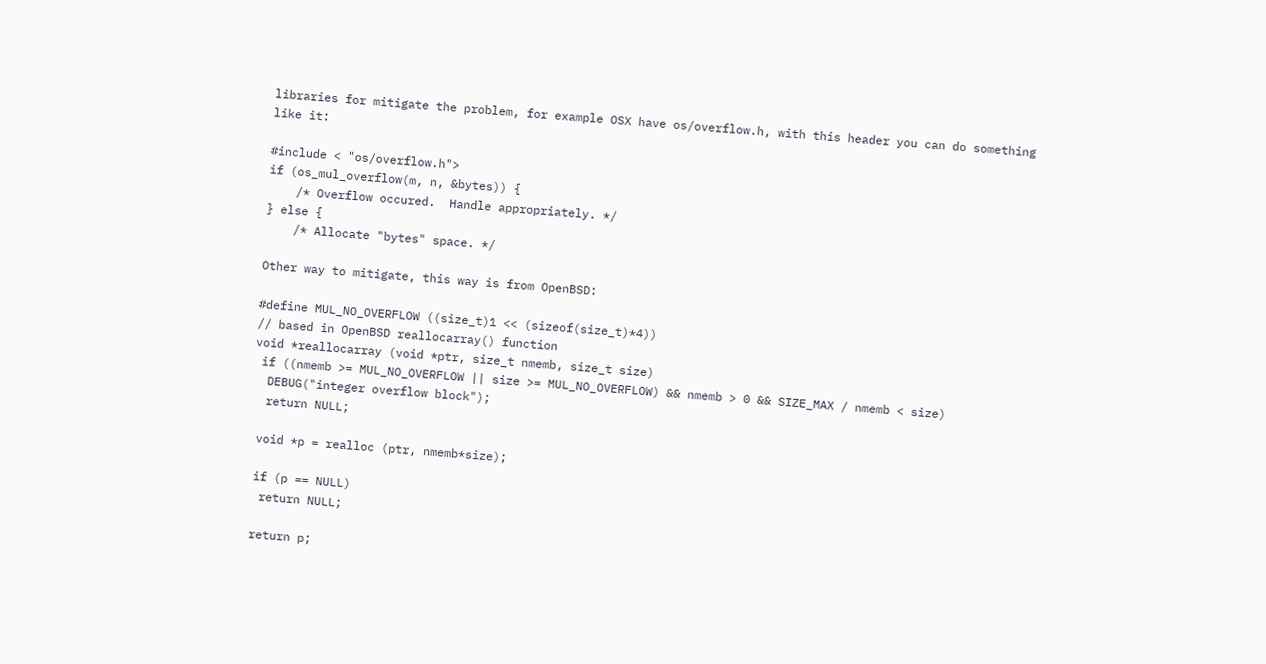libraries for mitigate the problem, for example OSX have os/overflow.h, with this header you can do something like it:

#include < "os/overflow.h">
if (os_mul_overflow(m, n, &bytes)) {
    /* Overflow occured.  Handle appropriately. */
} else {
    /* Allocate "bytes" space. */

Other way to mitigate, this way is from OpenBSD:

#define MUL_NO_OVERFLOW ((size_t)1 << (sizeof(size_t)*4))
// based in OpenBSD reallocarray() function
void *reallocarray (void *ptr, size_t nmemb, size_t size)
 if ((nmemb >= MUL_NO_OVERFLOW || size >= MUL_NO_OVERFLOW) && nmemb > 0 && SIZE_MAX / nmemb < size)
  DEBUG("integer overflow block");
  return NULL;

 void *p = realloc (ptr, nmemb*size);

 if (p == NULL)
  return NULL;

 return p;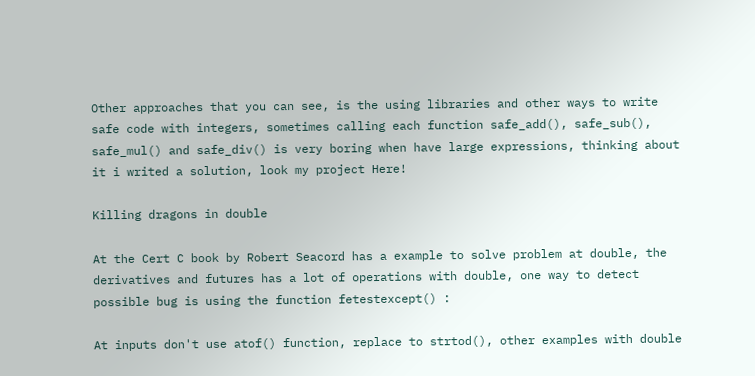Other approaches that you can see, is the using libraries and other ways to write safe code with integers, sometimes calling each function safe_add(), safe_sub(), safe_mul() and safe_div() is very boring when have large expressions, thinking about it i writed a solution, look my project Here!

Killing dragons in double

At the Cert C book by Robert Seacord has a example to solve problem at double, the derivatives and futures has a lot of operations with double, one way to detect possible bug is using the function fetestexcept() :

At inputs don't use atof() function, replace to strtod(), other examples with double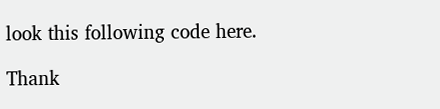look this following code here.

Thank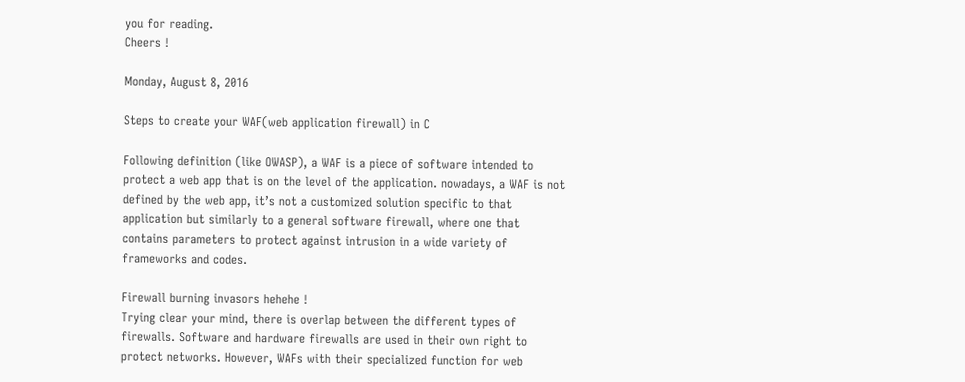you for reading.
Cheers !

Monday, August 8, 2016

Steps to create your WAF(web application firewall) in C

Following definition (like OWASP), a WAF is a piece of software intended to protect a web app that is on the level of the application. nowadays, a WAF is not defined by the web app, it’s not a customized solution specific to that application but similarly to a general software firewall, where one that contains parameters to protect against intrusion in a wide variety of frameworks and codes.

Firewall burning invasors hehehe !
Trying clear your mind, there is overlap between the different types of firewalls. Software and hardware firewalls are used in their own right to protect networks. However, WAFs with their specialized function for web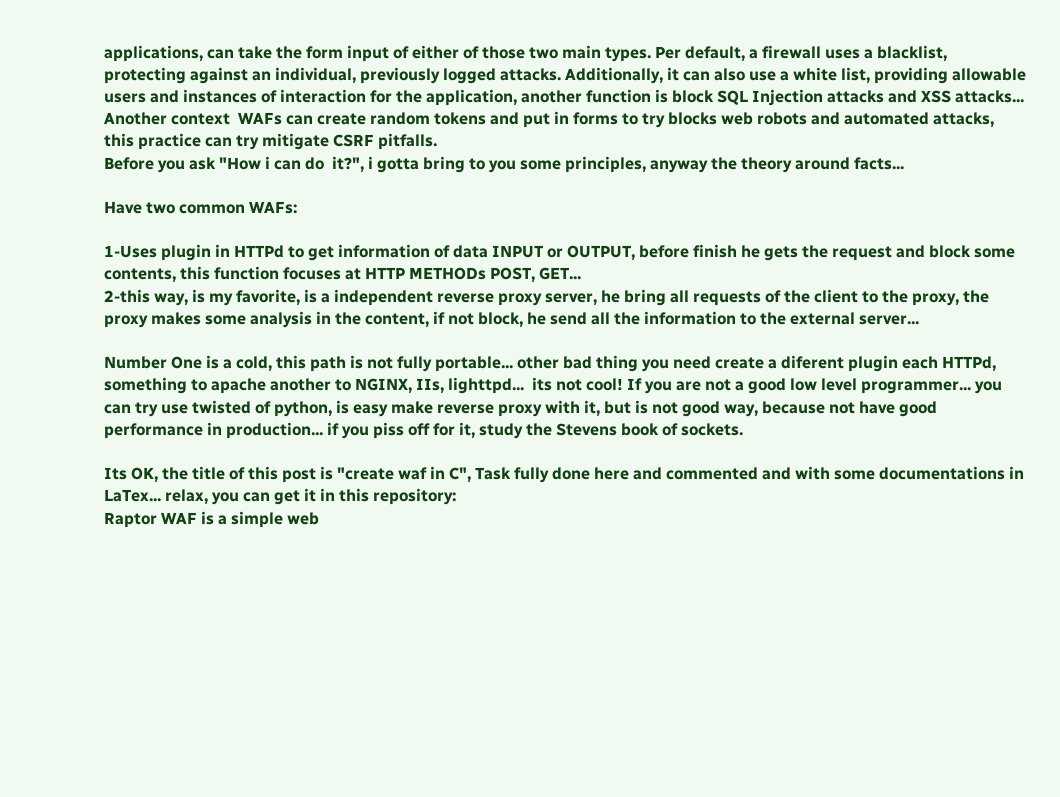applications, can take the form input of either of those two main types. Per default, a firewall uses a blacklist, protecting against an individual, previously logged attacks. Additionally, it can also use a white list, providing allowable users and instances of interaction for the application, another function is block SQL Injection attacks and XSS attacks... Another context  WAFs can create random tokens and put in forms to try blocks web robots and automated attacks, this practice can try mitigate CSRF pitfalls.
Before you ask "How i can do  it?", i gotta bring to you some principles, anyway the theory around facts...

Have two common WAFs:

1-Uses plugin in HTTPd to get information of data INPUT or OUTPUT, before finish he gets the request and block some contents, this function focuses at HTTP METHODs POST, GET...
2-this way, is my favorite, is a independent reverse proxy server, he bring all requests of the client to the proxy, the proxy makes some analysis in the content, if not block, he send all the information to the external server...

Number One is a cold, this path is not fully portable... other bad thing you need create a diferent plugin each HTTPd, something to apache another to NGINX, IIs, lighttpd...  its not cool! If you are not a good low level programmer... you can try use twisted of python, is easy make reverse proxy with it, but is not good way, because not have good performance in production... if you piss off for it, study the Stevens book of sockets.

Its OK, the title of this post is "create waf in C", Task fully done here and commented and with some documentations in LaTex... relax, you can get it in this repository:
Raptor WAF is a simple web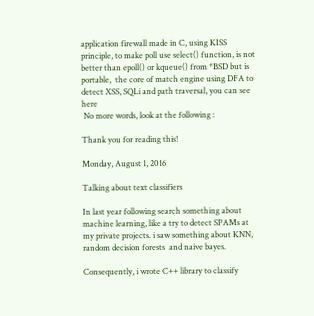application firewall made in C, using KISS principle, to make poll use select() function, is not better than epoll() or kqueue() from *BSD but is portable,  the core of match engine using DFA to detect XSS, SQLi and path traversal, you can see here
 No more words, look at the following :

Thank you for reading this!

Monday, August 1, 2016

Talking about text classifiers

In last year following search something about machine learning, like a try to detect SPAMs at my private projects. i saw something about KNN, random decision forests  and naive bayes.

Consequently, i wrote C++ library to classify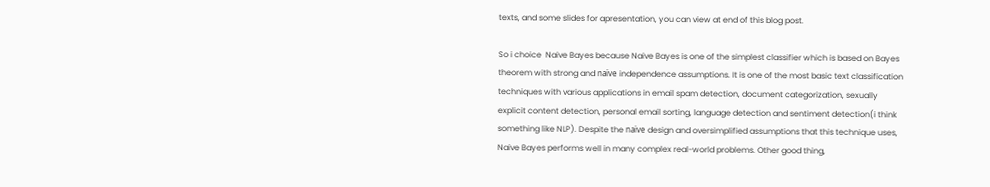texts, and some slides for apresentation, you can view at end of this blog post.

So i choice  Naive Bayes because Naive Bayes is one of the simplest classifier which is based on Bayes theorem with strong and naïve independence assumptions. It is one of the most basic text classification techniques with various applications in email spam detection, document categorization, sexually explicit content detection, personal email sorting, language detection and sentiment detection(i think something like NLP). Despite the naïve design and oversimplified assumptions that this technique uses, Naive Bayes performs well in many complex real-world problems. Other good thing,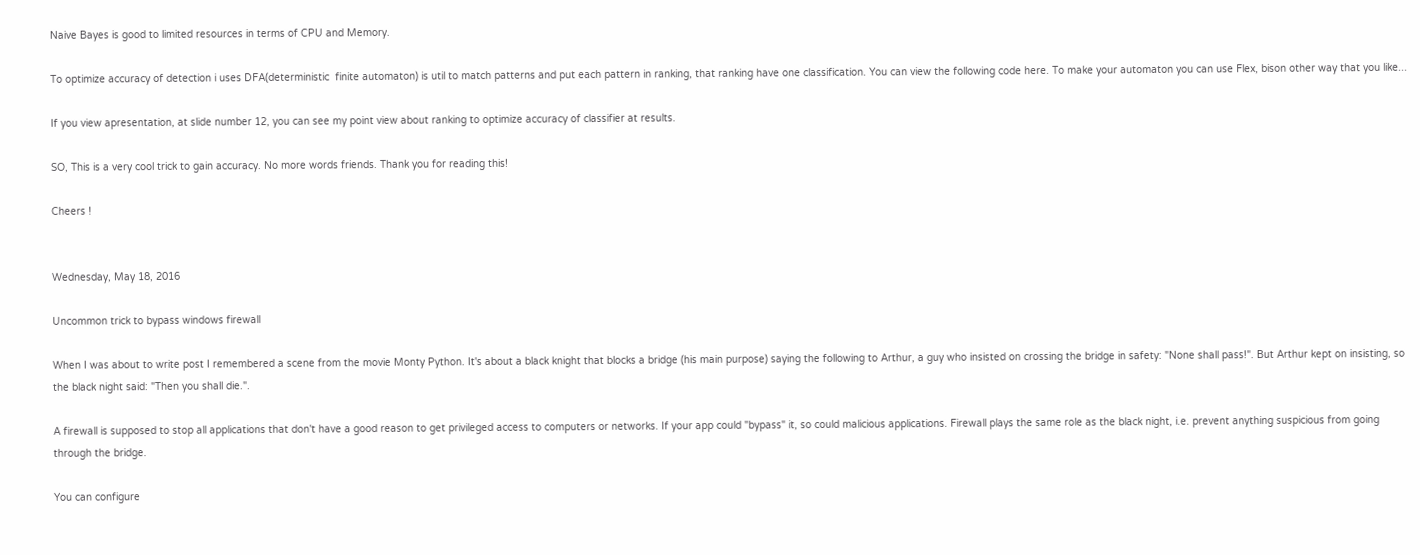Naive Bayes is good to limited resources in terms of CPU and Memory.

To optimize accuracy of detection i uses DFA(deterministic  finite automaton) is util to match patterns and put each pattern in ranking, that ranking have one classification. You can view the following code here. To make your automaton you can use Flex, bison other way that you like...

If you view apresentation, at slide number 12, you can see my point view about ranking to optimize accuracy of classifier at results.

SO, This is a very cool trick to gain accuracy. No more words friends. Thank you for reading this!

Cheers !


Wednesday, May 18, 2016

Uncommon trick to bypass windows firewall

When I was about to write post I remembered a scene from the movie Monty Python. It's about a black knight that blocks a bridge (his main purpose) saying the following to Arthur, a guy who insisted on crossing the bridge in safety: "None shall pass!". But Arthur kept on insisting, so the black night said: "Then you shall die.".

A firewall is supposed to stop all applications that don't have a good reason to get privileged access to computers or networks. If your app could "bypass" it, so could malicious applications. Firewall plays the same role as the black night, i.e. prevent anything suspicious from going through the bridge.

You can configure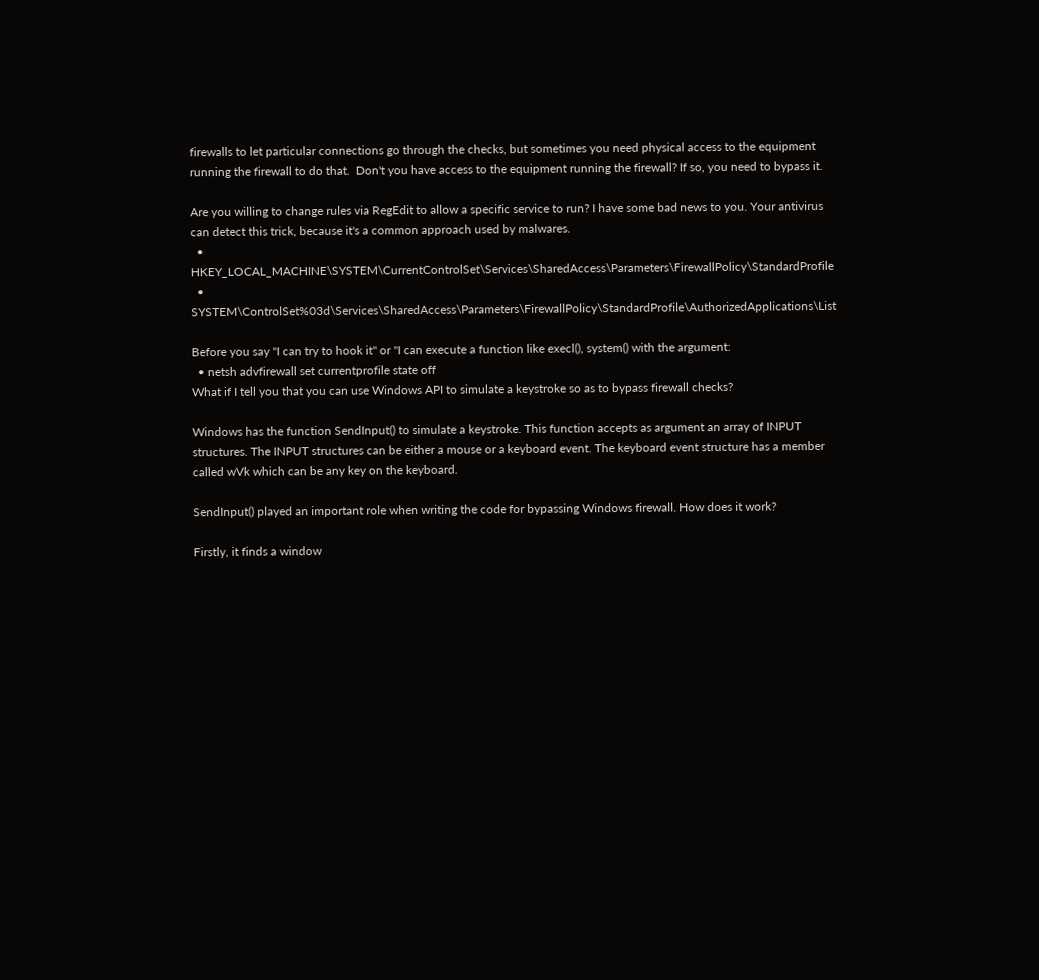firewalls to let particular connections go through the checks, but sometimes you need physical access to the equipment running the firewall to do that.  Don't you have access to the equipment running the firewall? If so, you need to bypass it.

Are you willing to change rules via RegEdit to allow a specific service to run? I have some bad news to you. Your antivirus can detect this trick, because it's a common approach used by malwares.
  • HKEY_LOCAL_MACHINE\SYSTEM\CurrentControlSet\Services\SharedAccess\Parameters\FirewallPolicy\StandardProfile
  • SYSTEM\ControlSet%03d\Services\SharedAccess\Parameters\FirewallPolicy\StandardProfile\AuthorizedApplications\List

Before you say "I can try to hook it" or "I can execute a function like execl(), system() with the argument:
  • netsh advfirewall set currentprofile state off
What if I tell you that you can use Windows API to simulate a keystroke so as to bypass firewall checks?

Windows has the function SendInput() to simulate a keystroke. This function accepts as argument an array of INPUT structures. The INPUT structures can be either a mouse or a keyboard event. The keyboard event structure has a member called wVk which can be any key on the keyboard.

SendInput() played an important role when writing the code for bypassing Windows firewall. How does it work?

Firstly, it finds a window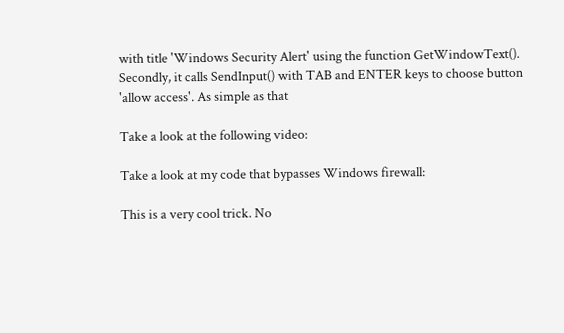with title 'Windows Security Alert' using the function GetWindowText(). Secondly, it calls SendInput() with TAB and ENTER keys to choose button 'allow access'. As simple as that

Take a look at the following video:

Take a look at my code that bypasses Windows firewall:

This is a very cool trick. No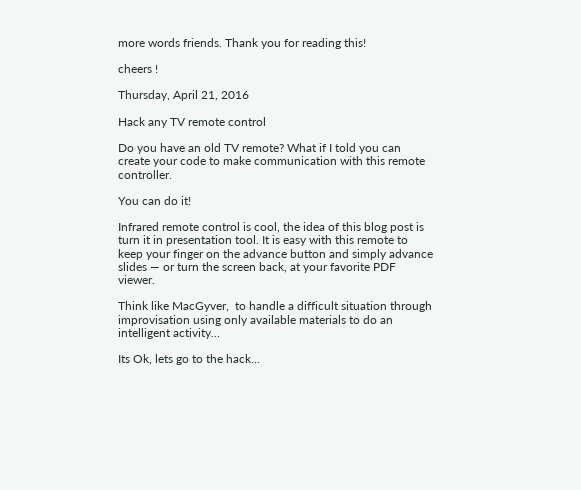more words friends. Thank you for reading this!

cheers !

Thursday, April 21, 2016

Hack any TV remote control

Do you have an old TV remote? What if I told you can create your code to make communication with this remote controller.

You can do it!

Infrared remote control is cool, the idea of this blog post is turn it in presentation tool. It is easy with this remote to keep your finger on the advance button and simply advance slides — or turn the screen back, at your favorite PDF viewer.

Think like MacGyver,  to handle a difficult situation through improvisation using only available materials to do an intelligent activity...

Its Ok, lets go to the hack...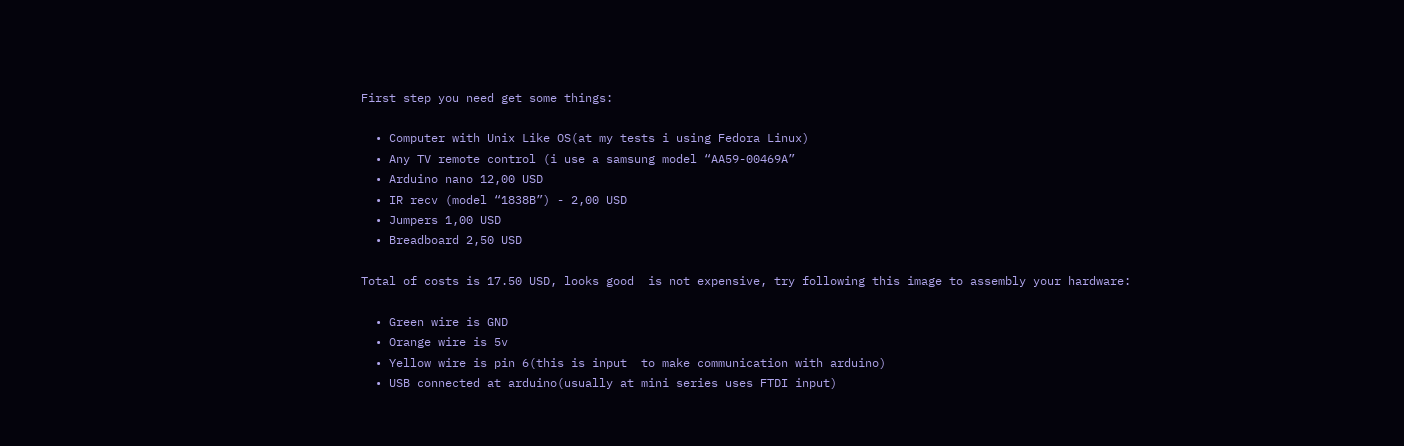First step you need get some things:

  • Computer with Unix Like OS(at my tests i using Fedora Linux)
  • Any TV remote control (i use a samsung model “AA59-00469A”
  • Arduino nano 12,00 USD
  • IR recv (model “1838B”) - 2,00 USD
  • Jumpers 1,00 USD
  • Breadboard 2,50 USD

Total of costs is 17.50 USD, looks good  is not expensive, try following this image to assembly your hardware:

  • Green wire is GND
  • Orange wire is 5v
  • Yellow wire is pin 6(this is input  to make communication with arduino)
  • USB connected at arduino(usually at mini series uses FTDI input)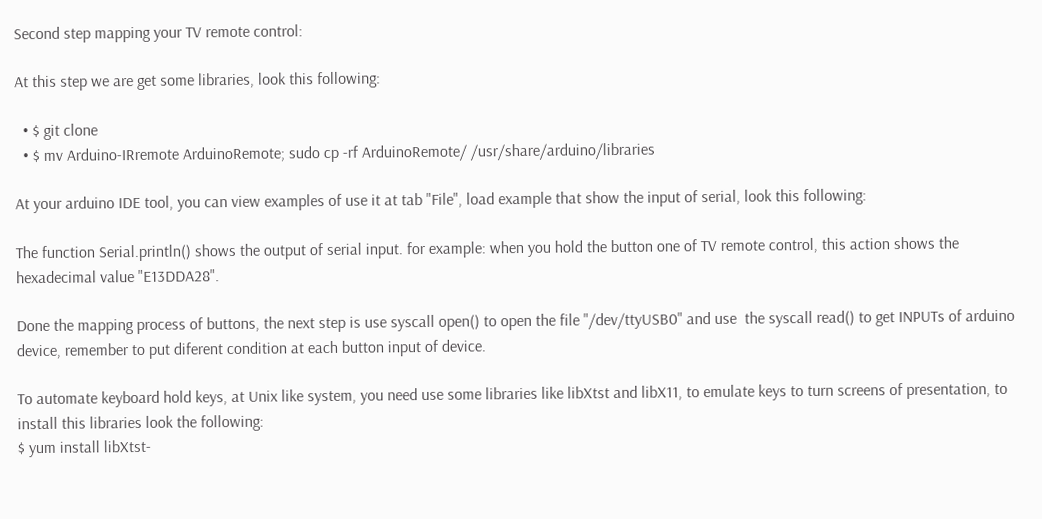Second step mapping your TV remote control:

At this step we are get some libraries, look this following:

  • $ git clone
  • $ mv Arduino-IRremote ArduinoRemote; sudo cp -rf ArduinoRemote/ /usr/share/arduino/libraries

At your arduino IDE tool, you can view examples of use it at tab "File", load example that show the input of serial, look this following:

The function Serial.println() shows the output of serial input. for example: when you hold the button one of TV remote control, this action shows the hexadecimal value "E13DDA28".

Done the mapping process of buttons, the next step is use syscall open() to open the file "/dev/ttyUSB0" and use  the syscall read() to get INPUTs of arduino device, remember to put diferent condition at each button input of device.

To automate keyboard hold keys, at Unix like system, you need use some libraries like libXtst and libX11, to emulate keys to turn screens of presentation, to install this libraries look the following:
$ yum install libXtst-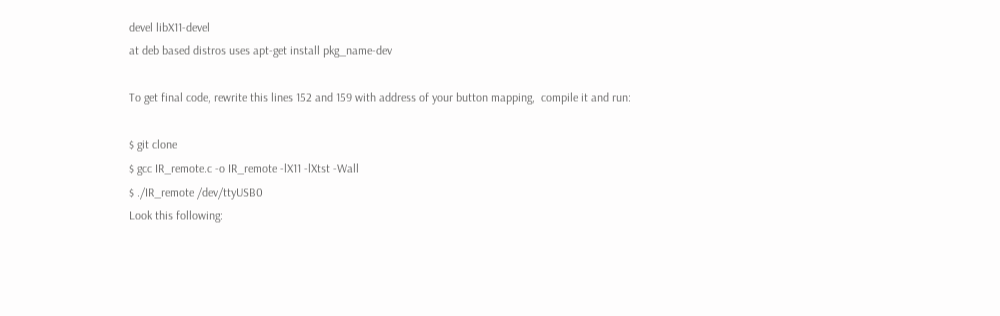devel libX11-devel
at deb based distros uses apt-get install pkg_name-dev

To get final code, rewrite this lines 152 and 159 with address of your button mapping,  compile it and run:

$ git clone
$ gcc IR_remote.c -o IR_remote -lX11 -lXtst -Wall
$ ./IR_remote /dev/ttyUSB0
Look this following: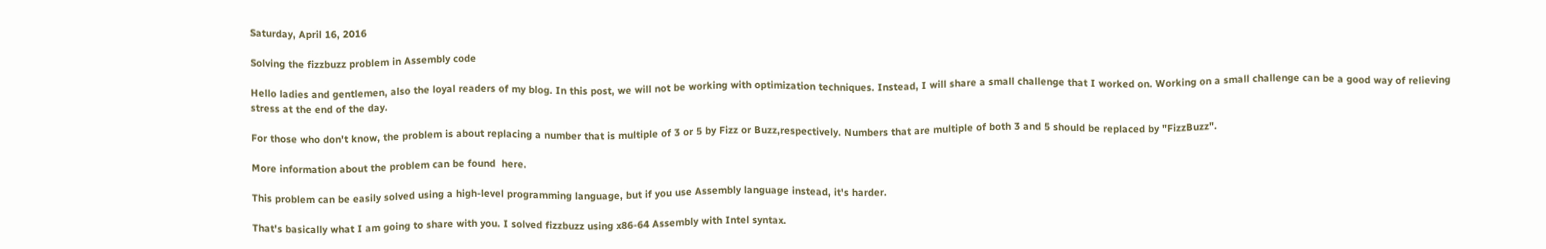Saturday, April 16, 2016

Solving the fizzbuzz problem in Assembly code

Hello ladies and gentlemen, also the loyal readers of my blog. In this post, we will not be working with optimization techniques. Instead, I will share a small challenge that I worked on. Working on a small challenge can be a good way of relieving stress at the end of the day.

For those who don't know, the problem is about replacing a number that is multiple of 3 or 5 by Fizz or Buzz,respectively. Numbers that are multiple of both 3 and 5 should be replaced by "FizzBuzz".

More information about the problem can be found  here.

This problem can be easily solved using a high-level programming language, but if you use Assembly language instead, it's harder.

That's basically what I am going to share with you. I solved fizzbuzz using x86-64 Assembly with Intel syntax.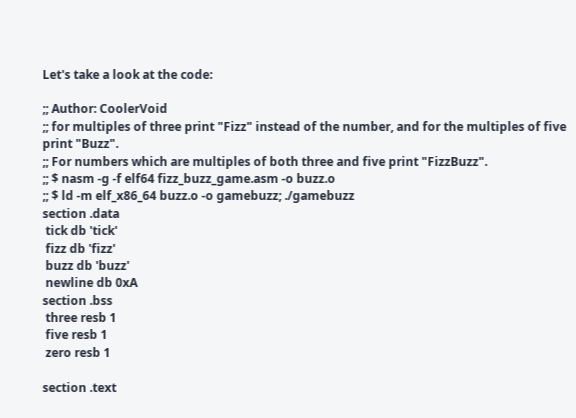Let's take a look at the code:

;; Author: CoolerVoid
;; for multiples of three print "Fizz" instead of the number, and for the multiples of five print "Buzz".
;; For numbers which are multiples of both three and five print "FizzBuzz".
;; $ nasm -g -f elf64 fizz_buzz_game.asm -o buzz.o
;; $ ld -m elf_x86_64 buzz.o -o gamebuzz; ./gamebuzz
section .data
 tick db 'tick'
 fizz db 'fizz'
 buzz db 'buzz'
 newline db 0xA
section .bss
 three resb 1
 five resb 1
 zero resb 1

section .text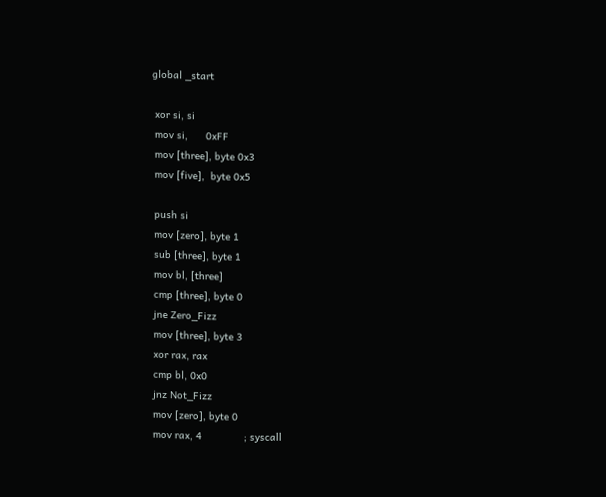global _start

 xor si, si
 mov si,      0xFF
 mov [three], byte 0x3
 mov [five],  byte 0x5

 push si
 mov [zero], byte 1
 sub [three], byte 1
 mov bl, [three]
 cmp [three], byte 0
 jne Zero_Fizz
 mov [three], byte 3
 xor rax, rax
 cmp bl, 0x0
 jnz Not_Fizz
 mov [zero], byte 0
 mov rax, 4              ; syscall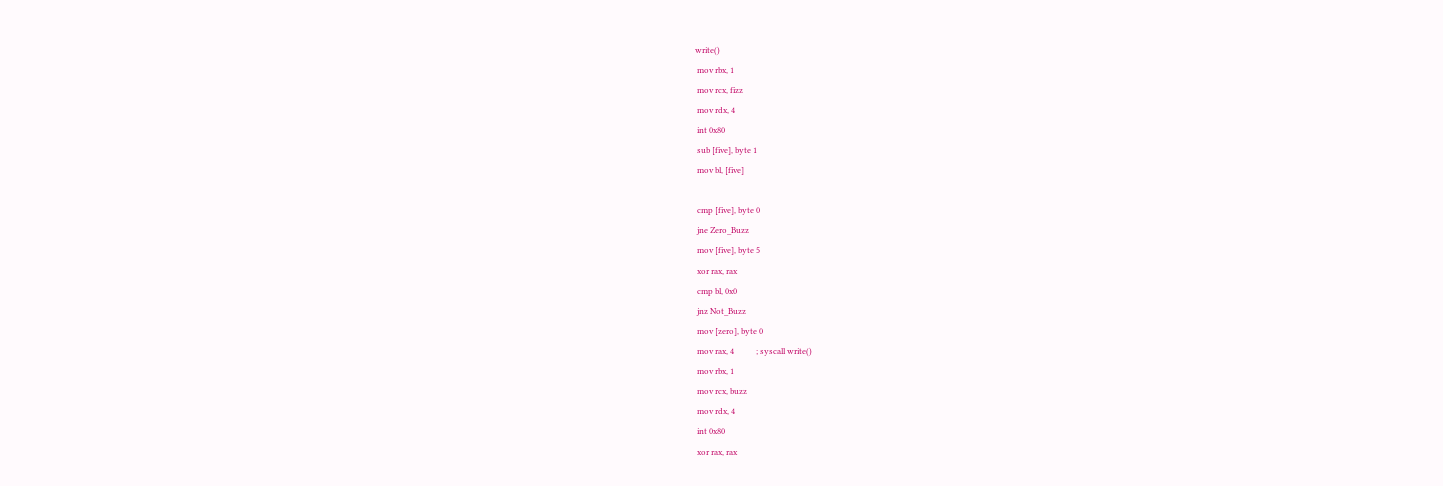write()
 mov rbx, 1
 mov rcx, fizz
 mov rdx, 4
 int 0x80
 sub [five], byte 1
 mov bl, [five]

 cmp [five], byte 0
 jne Zero_Buzz
 mov [five], byte 5
 xor rax, rax
 cmp bl, 0x0
 jnz Not_Buzz
 mov [zero], byte 0
 mov rax, 4           ; syscall write()
 mov rbx, 1
 mov rcx, buzz
 mov rdx, 4
 int 0x80
 xor rax, rax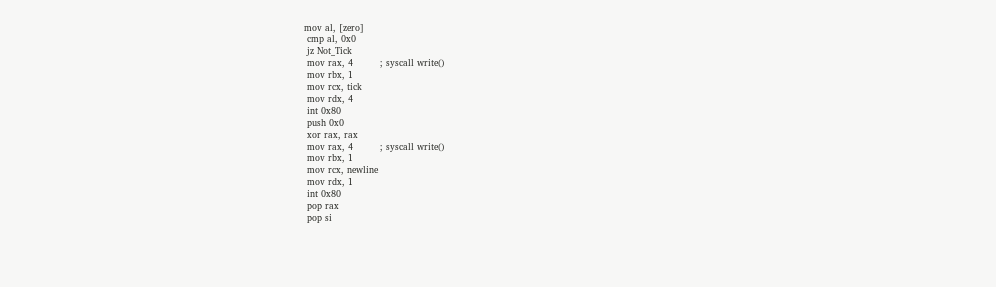mov al, [zero]
 cmp al, 0x0
 jz Not_Tick
 mov rax, 4         ; syscall write()
 mov rbx, 1
 mov rcx, tick
 mov rdx, 4
 int 0x80
 push 0x0
 xor rax, rax
 mov rax, 4         ; syscall write()
 mov rbx, 1
 mov rcx, newline
 mov rdx, 1
 int 0x80
 pop rax
 pop si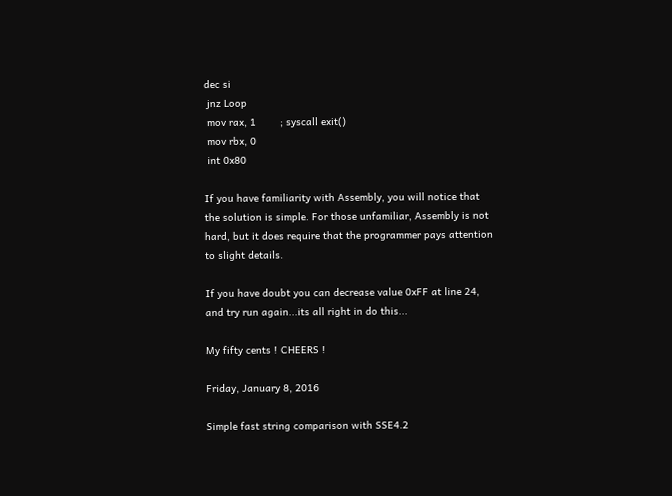dec si
 jnz Loop
 mov rax, 1        ; syscall exit()
 mov rbx, 0
 int 0x80

If you have familiarity with Assembly, you will notice that the solution is simple. For those unfamiliar, Assembly is not hard, but it does require that the programmer pays attention to slight details.

If you have doubt you can decrease value 0xFF at line 24, and try run again...its all right in do this...

My fifty cents ! CHEERS !

Friday, January 8, 2016

Simple fast string comparison with SSE4.2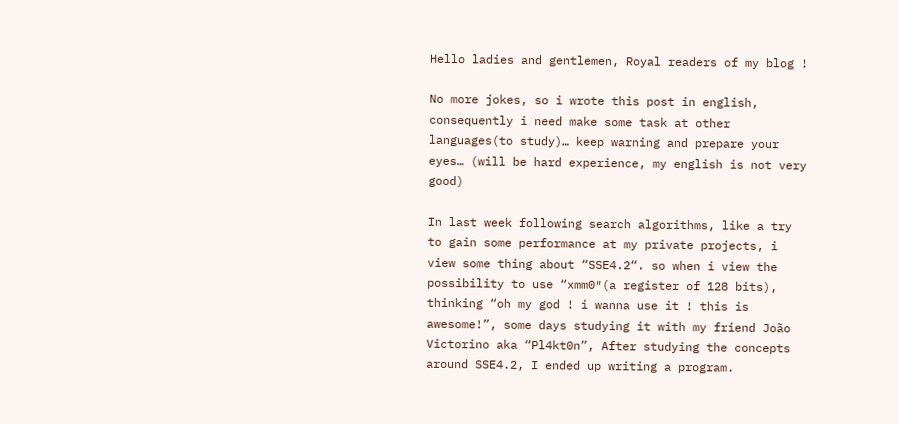Hello ladies and gentlemen, Royal readers of my blog !

No more jokes, so i wrote this post in english, consequently i need make some task at other languages(to study)… keep warning and prepare your eyes… (will be hard experience, my english is not very good)

In last week following search algorithms, like a try to gain some performance at my private projects, i view some thing about “SSE4.2“. so when i view the possibility to use “xmm0″(a register of 128 bits), thinking “oh my god ! i wanna use it ! this is awesome!”, some days studying it with my friend João Victorino aka “Pl4kt0n”, After studying the concepts around SSE4.2, I ended up writing a program.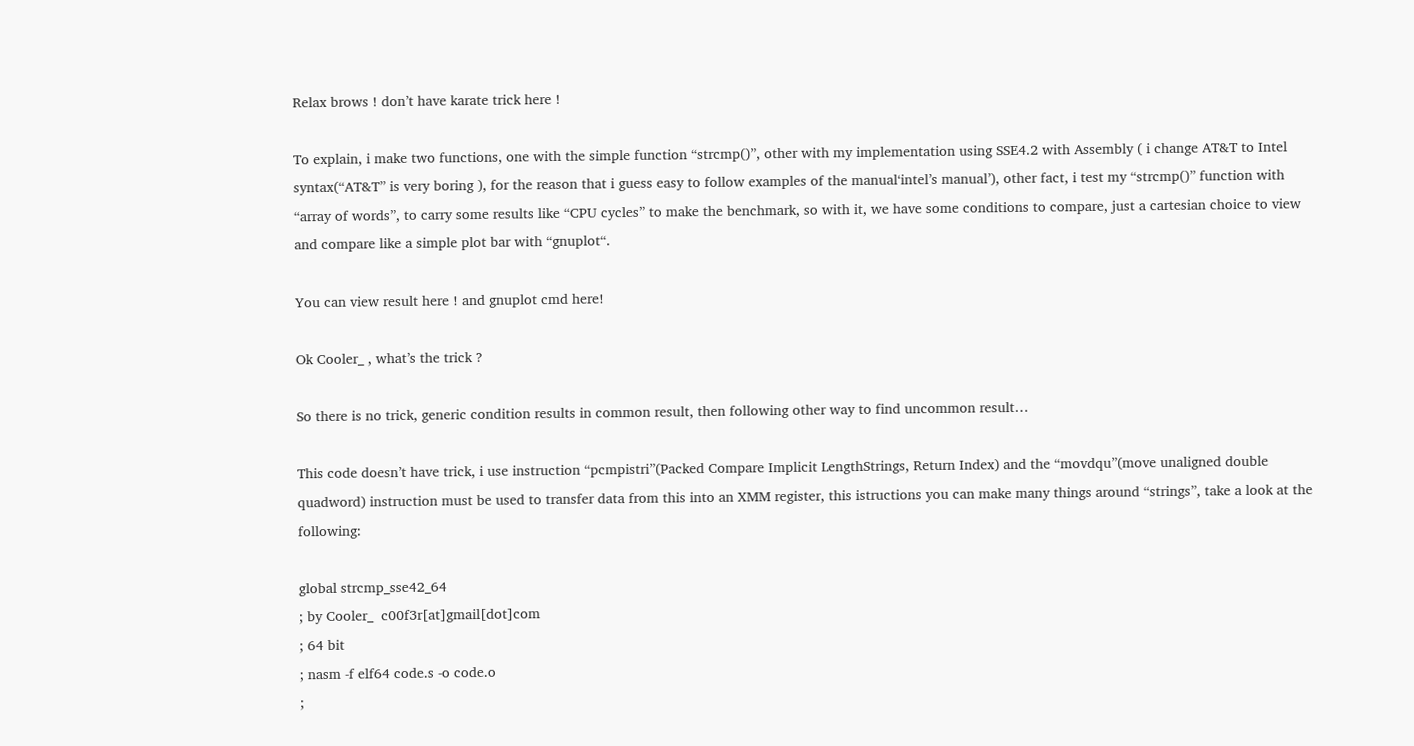Relax brows ! don’t have karate trick here !

To explain, i make two functions, one with the simple function “strcmp()”, other with my implementation using SSE4.2 with Assembly ( i change AT&T to Intel syntax(“AT&T” is very boring ), for the reason that i guess easy to follow examples of the manual‘intel’s manual’), other fact, i test my “strcmp()” function with “array of words”, to carry some results like “CPU cycles” to make the benchmark, so with it, we have some conditions to compare, just a cartesian choice to view and compare like a simple plot bar with “gnuplot“.

You can view result here ! and gnuplot cmd here!

Ok Cooler_ , what’s the trick ?

So there is no trick, generic condition results in common result, then following other way to find uncommon result…

This code doesn’t have trick, i use instruction “pcmpistri”(Packed Compare Implicit LengthStrings, Return Index) and the “movdqu”(move unaligned double quadword) instruction must be used to transfer data from this into an XMM register, this istructions you can make many things around “strings”, take a look at the following:

global strcmp_sse42_64
; by Cooler_  c00f3r[at]gmail[dot]com
; 64 bit
; nasm -f elf64 code.s -o code.o
;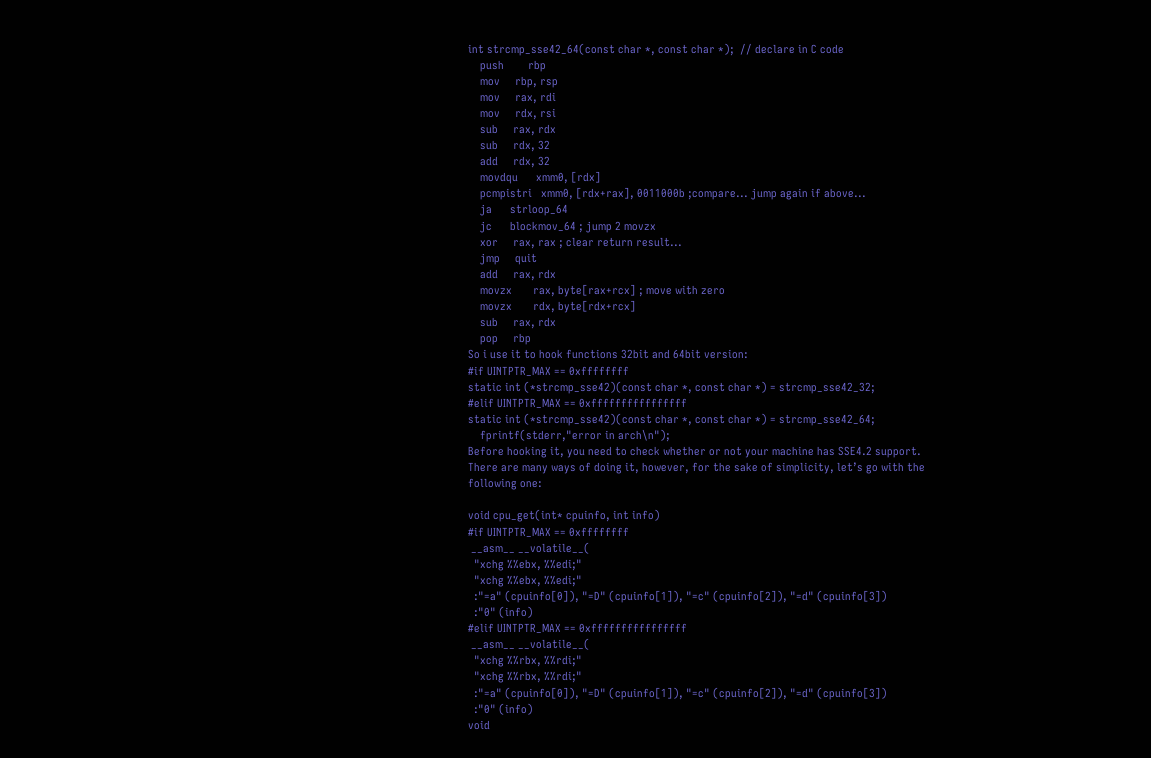int strcmp_sse42_64(const char *, const char *);  // declare in C code
    push        rbp
    mov     rbp, rsp
    mov     rax, rdi
    mov     rdx, rsi
    sub     rax, rdx
    sub     rdx, 32
    add     rdx, 32
    movdqu      xmm0, [rdx]
    pcmpistri   xmm0, [rdx+rax], 0011000b ;compare... jump again if above...
    ja      strloop_64
    jc      blockmov_64 ; jump 2 movzx
    xor     rax, rax ; clear return result...
    jmp     quit
    add     rax, rdx
    movzx       rax, byte[rax+rcx] ; move with zero
    movzx       rdx, byte[rdx+rcx]
    sub     rax, rdx
    pop     rbp
So i use it to hook functions 32bit and 64bit version:
#if UINTPTR_MAX == 0xffffffff
static int (*strcmp_sse42)(const char *, const char *) = strcmp_sse42_32;
#elif UINTPTR_MAX == 0xffffffffffffffff
static int (*strcmp_sse42)(const char *, const char *) = strcmp_sse42_64;
    fprintf(stderr,"error in arch\n");
Before hooking it, you need to check whether or not your machine has SSE4.2 support. There are many ways of doing it, however, for the sake of simplicity, let’s go with the following one:

void cpu_get(int* cpuinfo, int info)
#if UINTPTR_MAX == 0xffffffff
 __asm__ __volatile__(
  "xchg %%ebx, %%edi;"
  "xchg %%ebx, %%edi;"
  :"=a" (cpuinfo[0]), "=D" (cpuinfo[1]), "=c" (cpuinfo[2]), "=d" (cpuinfo[3])
  :"0" (info)
#elif UINTPTR_MAX == 0xffffffffffffffff
 __asm__ __volatile__(
  "xchg %%rbx, %%rdi;"
  "xchg %%rbx, %%rdi;"
  :"=a" (cpuinfo[0]), "=D" (cpuinfo[1]), "=c" (cpuinfo[2]), "=d" (cpuinfo[3])
  :"0" (info)
void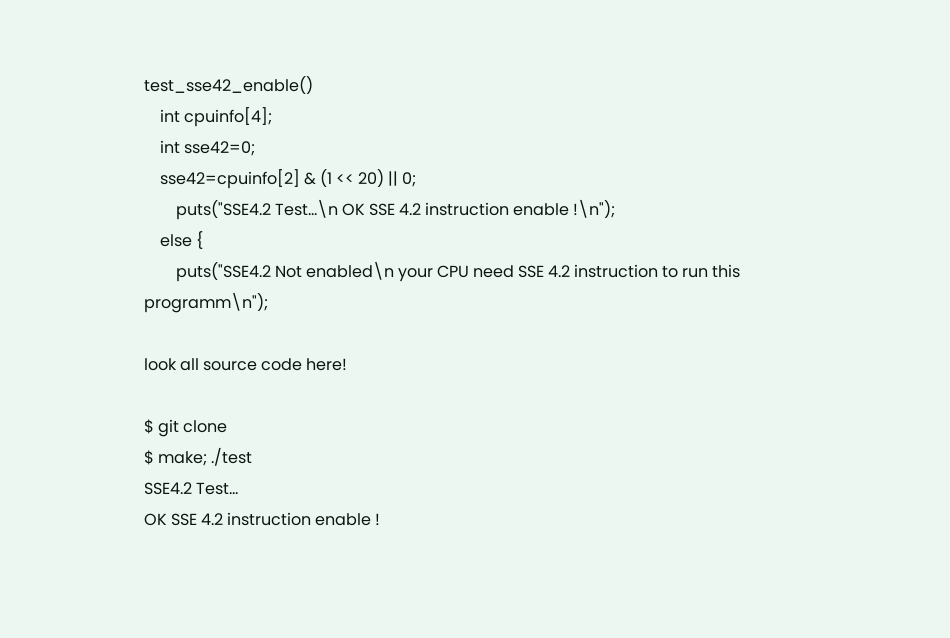test_sse42_enable()
    int cpuinfo[4];
    int sse42=0;
    sse42=cpuinfo[2] & (1 << 20) || 0;
        puts("SSE4.2 Test...\n OK SSE 4.2 instruction enable !\n");
    else {
        puts("SSE4.2 Not enabled\n your CPU need SSE 4.2 instruction to run this programm\n");

look all source code here!

$ git clone
$ make; ./test
SSE4.2 Test…
OK SSE 4.2 instruction enable !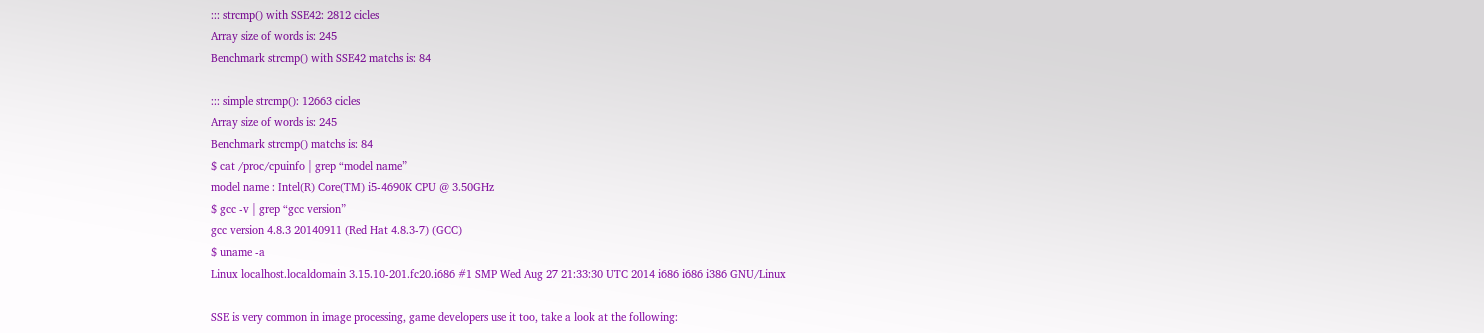::: strcmp() with SSE42: 2812 cicles
Array size of words is: 245
Benchmark strcmp() with SSE42 matchs is: 84

::: simple strcmp(): 12663 cicles
Array size of words is: 245
Benchmark strcmp() matchs is: 84
$ cat /proc/cpuinfo | grep “model name”
model name : Intel(R) Core(TM) i5-4690K CPU @ 3.50GHz
$ gcc -v | grep “gcc version”
gcc version 4.8.3 20140911 (Red Hat 4.8.3-7) (GCC)
$ uname -a
Linux localhost.localdomain 3.15.10-201.fc20.i686 #1 SMP Wed Aug 27 21:33:30 UTC 2014 i686 i686 i386 GNU/Linux

SSE is very common in image processing, game developers use it too, take a look at the following: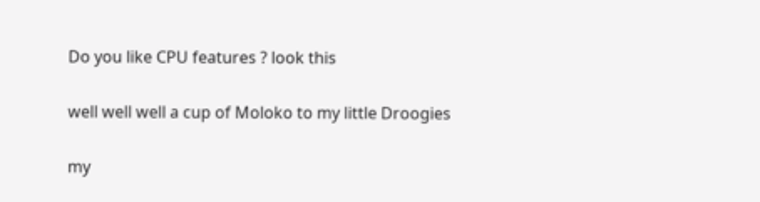Do you like CPU features ? look this

well well well a cup of Moloko to my little Droogies

my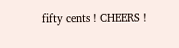fifty cents ! CHEERS !